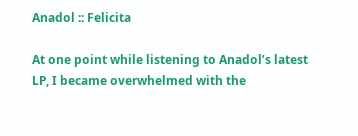Anadol :: Felicita

At one point while listening to Anadol’s latest LP, I became overwhelmed with the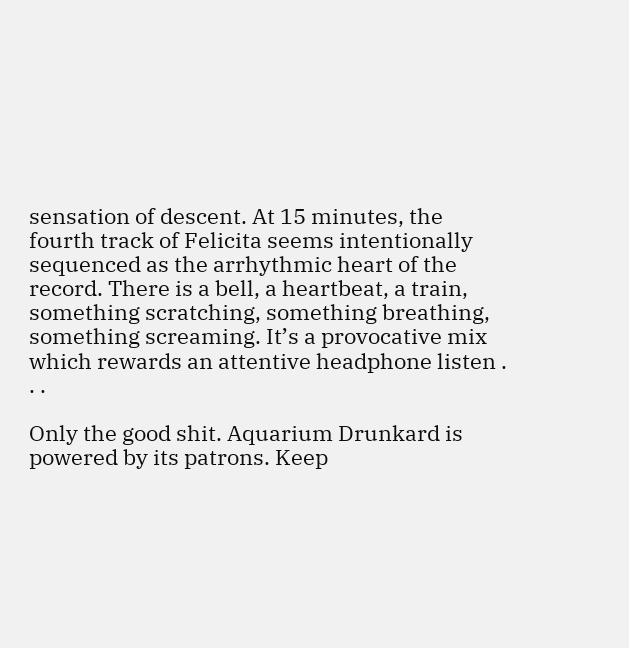sensation of descent. At 15 minutes, the fourth track of Felicita seems intentionally sequenced as the arrhythmic heart of the record. There is a bell, a heartbeat, a train, something scratching, something breathing, something screaming. It’s a provocative mix which rewards an attentive headphone listen . . .

Only the good shit. Aquarium Drunkard is powered by its patrons. Keep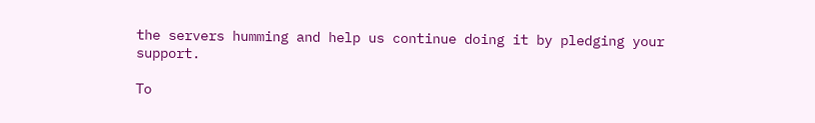the servers humming and help us continue doing it by pledging your support.

To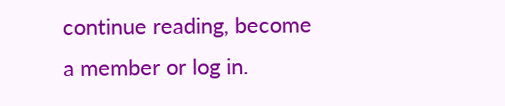continue reading, become a member or log in.